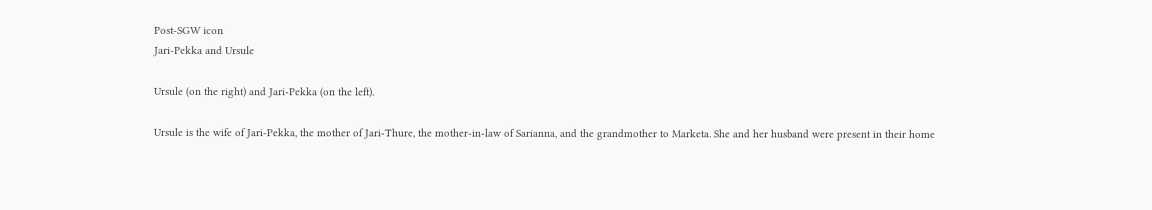Post-SGW icon
Jari-Pekka and Ursule

Ursule (on the right) and Jari-Pekka (on the left).

Ursule is the wife of Jari-Pekka, the mother of Jari-Thure, the mother-in-law of Sarianna, and the grandmother to Marketa. She and her husband were present in their home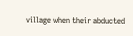village when their abducted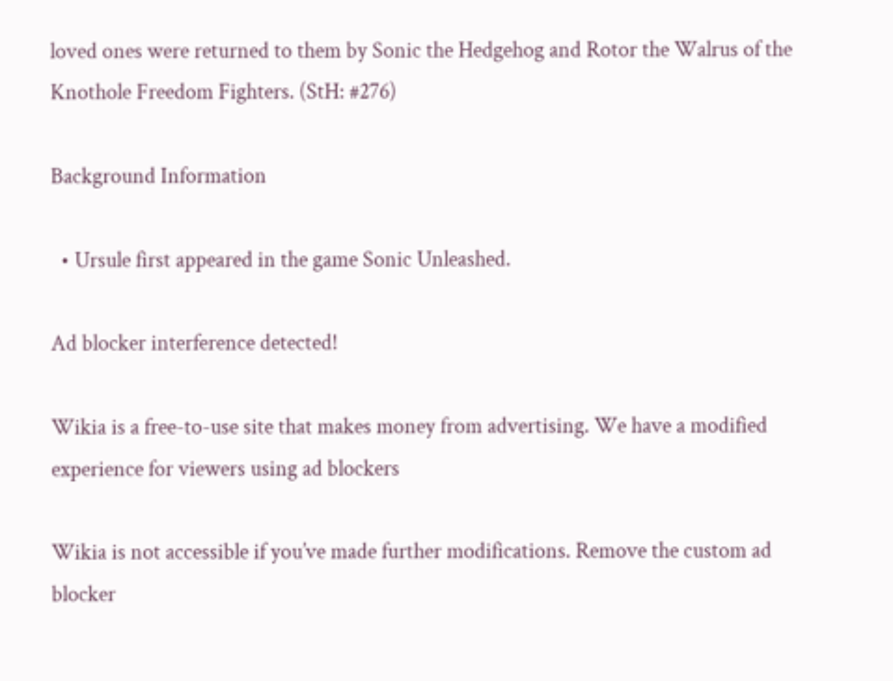loved ones were returned to them by Sonic the Hedgehog and Rotor the Walrus of the Knothole Freedom Fighters. (StH: #276)

Background Information

  • Ursule first appeared in the game Sonic Unleashed.

Ad blocker interference detected!

Wikia is a free-to-use site that makes money from advertising. We have a modified experience for viewers using ad blockers

Wikia is not accessible if you’ve made further modifications. Remove the custom ad blocker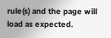rule(s) and the page will load as expected.